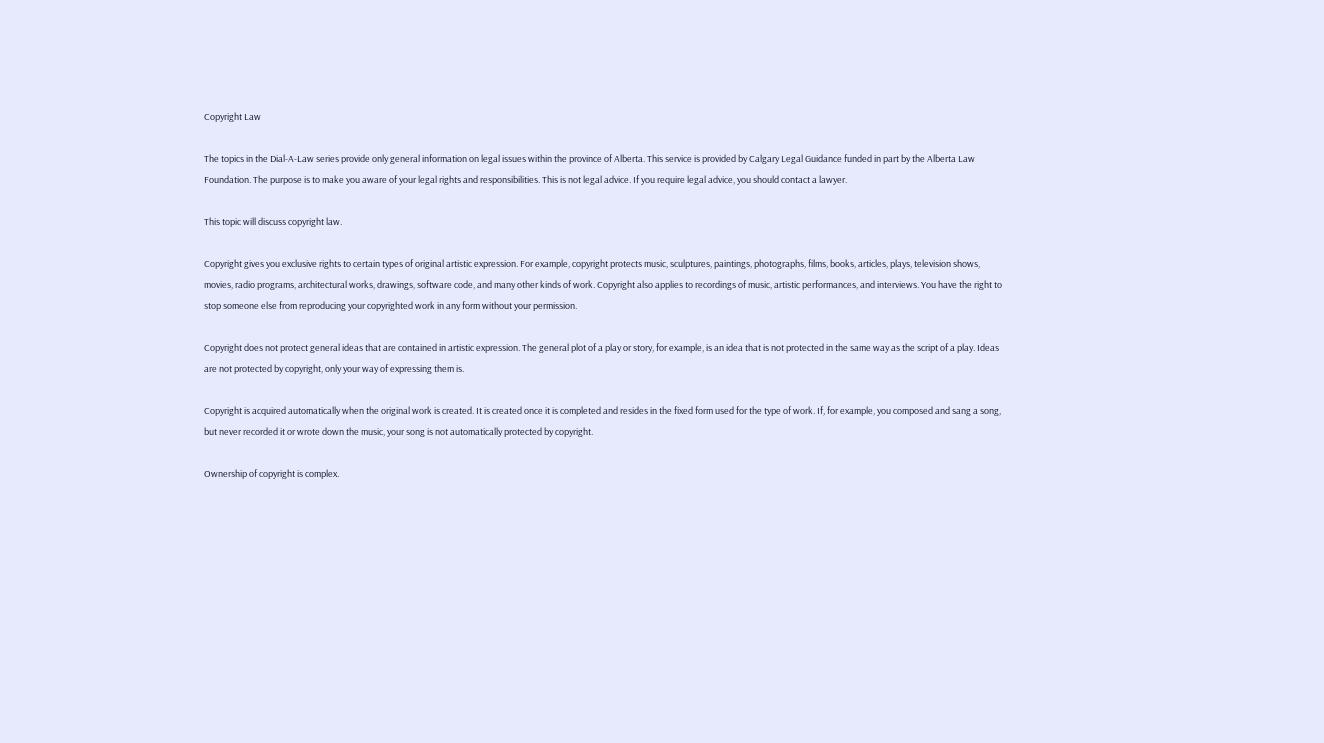Copyright Law

The topics in the Dial-A-Law series provide only general information on legal issues within the province of Alberta. This service is provided by Calgary Legal Guidance funded in part by the Alberta Law Foundation. The purpose is to make you aware of your legal rights and responsibilities. This is not legal advice. If you require legal advice, you should contact a lawyer.

This topic will discuss copyright law.

Copyright gives you exclusive rights to certain types of original artistic expression. For example, copyright protects music, sculptures, paintings, photographs, films, books, articles, plays, television shows, movies, radio programs, architectural works, drawings, software code, and many other kinds of work. Copyright also applies to recordings of music, artistic performances, and interviews. You have the right to stop someone else from reproducing your copyrighted work in any form without your permission.

Copyright does not protect general ideas that are contained in artistic expression. The general plot of a play or story, for example, is an idea that is not protected in the same way as the script of a play. Ideas are not protected by copyright, only your way of expressing them is.

Copyright is acquired automatically when the original work is created. It is created once it is completed and resides in the fixed form used for the type of work. If, for example, you composed and sang a song, but never recorded it or wrote down the music, your song is not automatically protected by copyright.

Ownership of copyright is complex.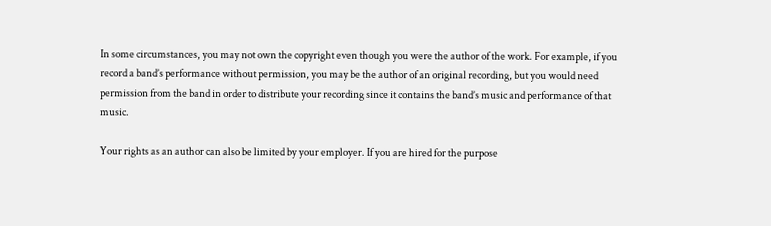In some circumstances, you may not own the copyright even though you were the author of the work. For example, if you record a band’s performance without permission, you may be the author of an original recording, but you would need permission from the band in order to distribute your recording since it contains the band’s music and performance of that music.

Your rights as an author can also be limited by your employer. If you are hired for the purpose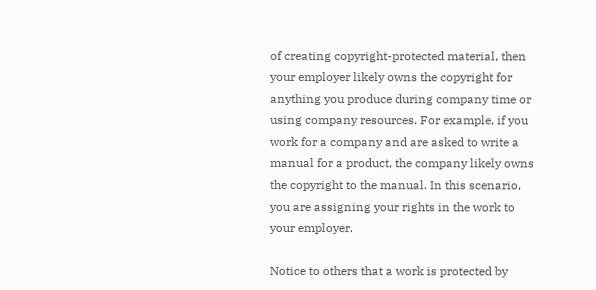of creating copyright-protected material, then your employer likely owns the copyright for anything you produce during company time or using company resources. For example, if you work for a company and are asked to write a manual for a product, the company likely owns the copyright to the manual. In this scenario, you are assigning your rights in the work to your employer.

Notice to others that a work is protected by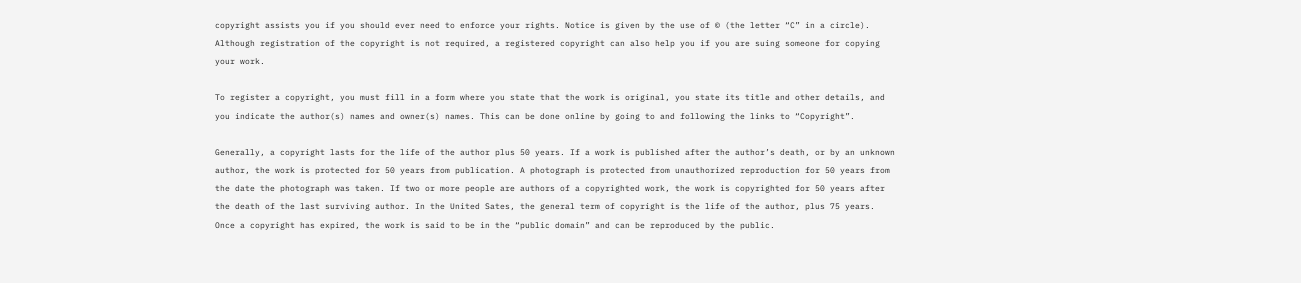copyright assists you if you should ever need to enforce your rights. Notice is given by the use of © (the letter “C” in a circle). Although registration of the copyright is not required, a registered copyright can also help you if you are suing someone for copying your work.

To register a copyright, you must fill in a form where you state that the work is original, you state its title and other details, and you indicate the author(s) names and owner(s) names. This can be done online by going to and following the links to “Copyright”.

Generally, a copyright lasts for the life of the author plus 50 years. If a work is published after the author’s death, or by an unknown author, the work is protected for 50 years from publication. A photograph is protected from unauthorized reproduction for 50 years from the date the photograph was taken. If two or more people are authors of a copyrighted work, the work is copyrighted for 50 years after the death of the last surviving author. In the United Sates, the general term of copyright is the life of the author, plus 75 years. Once a copyright has expired, the work is said to be in the “public domain” and can be reproduced by the public.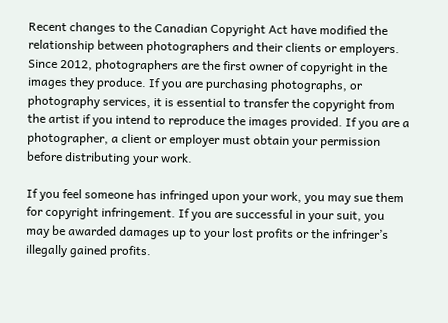Recent changes to the Canadian Copyright Act have modified the relationship between photographers and their clients or employers. Since 2012, photographers are the first owner of copyright in the images they produce. If you are purchasing photographs, or photography services, it is essential to transfer the copyright from the artist if you intend to reproduce the images provided. If you are a photographer, a client or employer must obtain your permission before distributing your work.

If you feel someone has infringed upon your work, you may sue them for copyright infringement. If you are successful in your suit, you may be awarded damages up to your lost profits or the infringer’s illegally gained profits.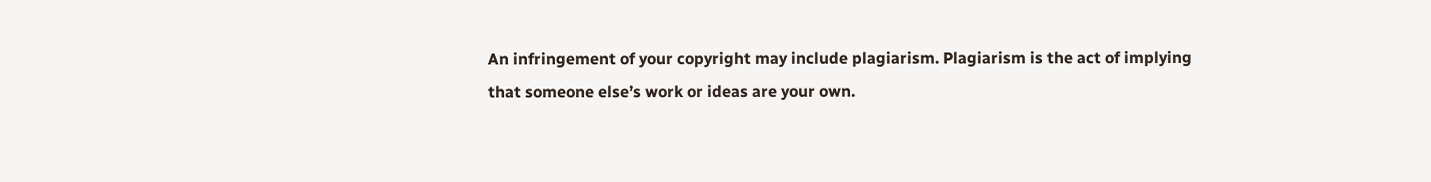An infringement of your copyright may include plagiarism. Plagiarism is the act of implying that someone else’s work or ideas are your own.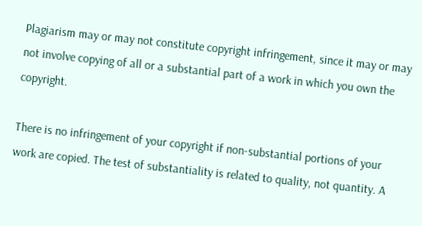Plagiarism may or may not constitute copyright infringement, since it may or may not involve copying of all or a substantial part of a work in which you own the copyright.

There is no infringement of your copyright if non-substantial portions of your work are copied. The test of substantiality is related to quality, not quantity. A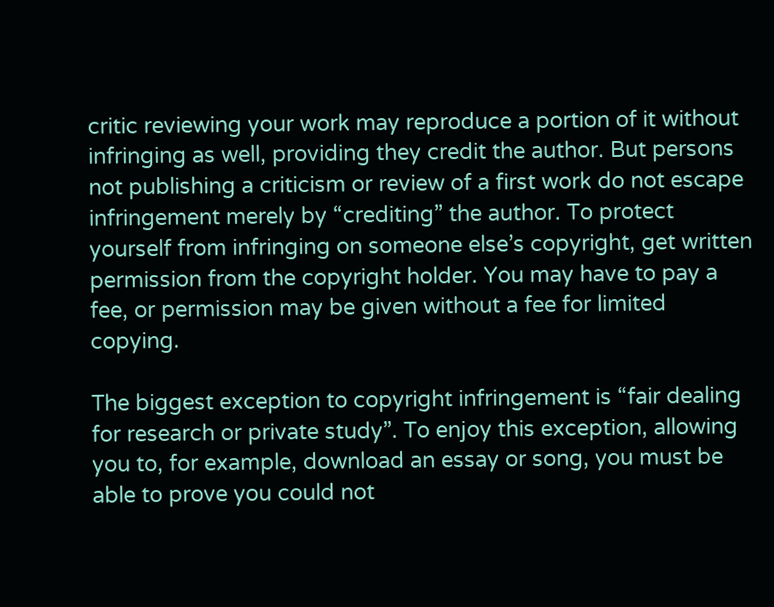critic reviewing your work may reproduce a portion of it without infringing as well, providing they credit the author. But persons not publishing a criticism or review of a first work do not escape infringement merely by “crediting” the author. To protect yourself from infringing on someone else’s copyright, get written permission from the copyright holder. You may have to pay a fee, or permission may be given without a fee for limited copying.

The biggest exception to copyright infringement is “fair dealing for research or private study”. To enjoy this exception, allowing you to, for example, download an essay or song, you must be able to prove you could not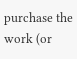purchase the work (or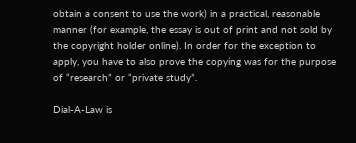obtain a consent to use the work) in a practical, reasonable manner (for example, the essay is out of print and not sold by the copyright holder online). In order for the exception to apply, you have to also prove the copying was for the purpose of “research” or “private study”.

Dial-A-Law is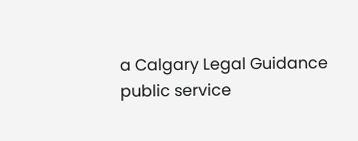a Calgary Legal Guidance public service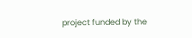project funded by the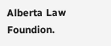Alberta Law Foundion.